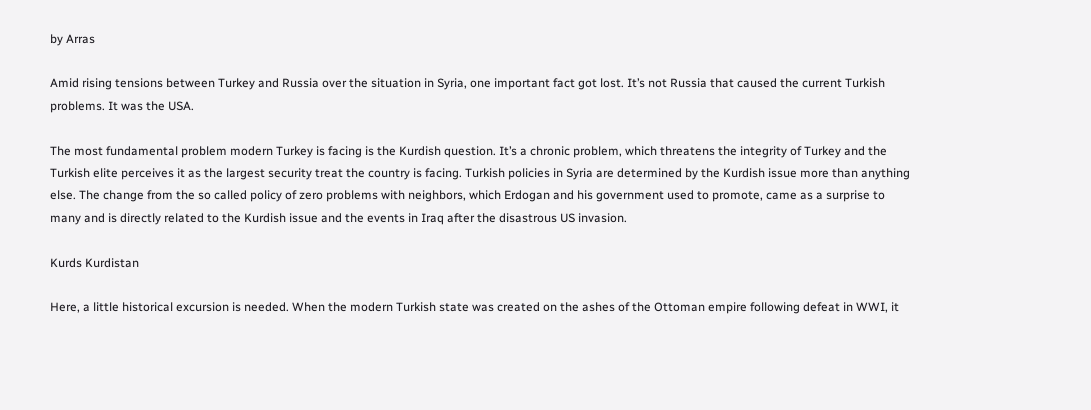by Arras

Amid rising tensions between Turkey and Russia over the situation in Syria, one important fact got lost. It’s not Russia that caused the current Turkish problems. It was the USA.

The most fundamental problem modern Turkey is facing is the Kurdish question. It’s a chronic problem, which threatens the integrity of Turkey and the Turkish elite perceives it as the largest security treat the country is facing. Turkish policies in Syria are determined by the Kurdish issue more than anything else. The change from the so called policy of zero problems with neighbors, which Erdogan and his government used to promote, came as a surprise to many and is directly related to the Kurdish issue and the events in Iraq after the disastrous US invasion.

Kurds Kurdistan

Here, a little historical excursion is needed. When the modern Turkish state was created on the ashes of the Ottoman empire following defeat in WWI, it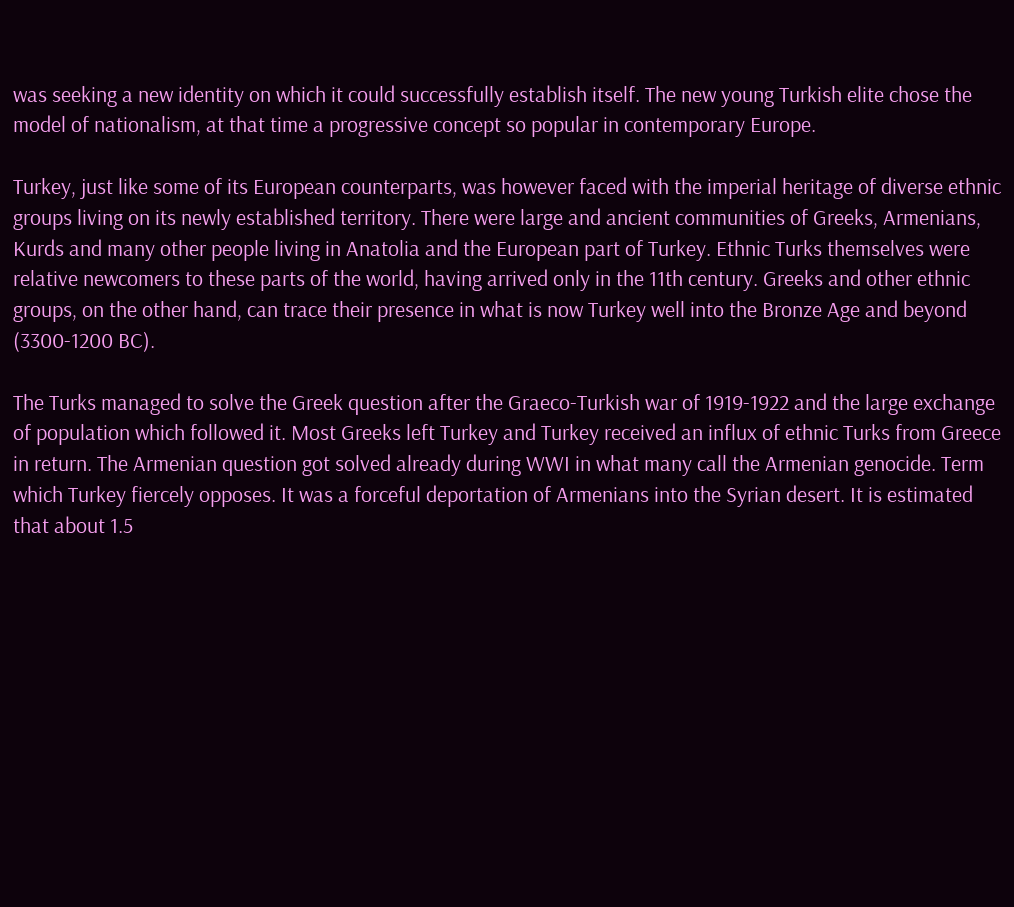was seeking a new identity on which it could successfully establish itself. The new young Turkish elite chose the model of nationalism, at that time a progressive concept so popular in contemporary Europe.

Turkey, just like some of its European counterparts, was however faced with the imperial heritage of diverse ethnic groups living on its newly established territory. There were large and ancient communities of Greeks, Armenians, Kurds and many other people living in Anatolia and the European part of Turkey. Ethnic Turks themselves were relative newcomers to these parts of the world, having arrived only in the 11th century. Greeks and other ethnic groups, on the other hand, can trace their presence in what is now Turkey well into the Bronze Age and beyond (3300-1200 BC).

The Turks managed to solve the Greek question after the Graeco-Turkish war of 1919-1922 and the large exchange of population which followed it. Most Greeks left Turkey and Turkey received an influx of ethnic Turks from Greece in return. The Armenian question got solved already during WWI in what many call the Armenian genocide. Term which Turkey fiercely opposes. It was a forceful deportation of Armenians into the Syrian desert. It is estimated that about 1.5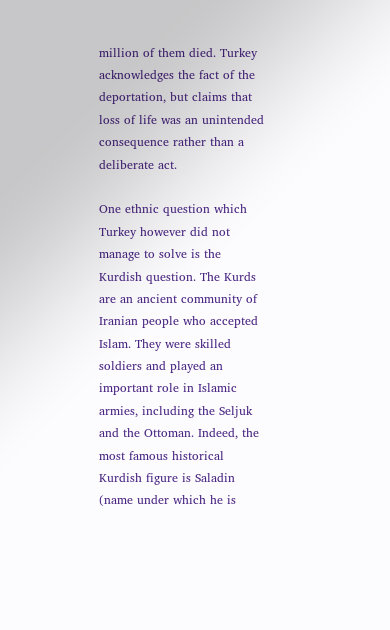million of them died. Turkey acknowledges the fact of the deportation, but claims that loss of life was an unintended consequence rather than a deliberate act.

One ethnic question which Turkey however did not manage to solve is the Kurdish question. The Kurds are an ancient community of Iranian people who accepted Islam. They were skilled soldiers and played an important role in Islamic armies, including the Seljuk and the Ottoman. Indeed, the most famous historical Kurdish figure is Saladin (name under which he is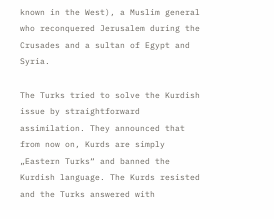known in the West), a Muslim general who reconquered Jerusalem during the Crusades and a sultan of Egypt and Syria.

The Turks tried to solve the Kurdish issue by straightforward assimilation. They announced that from now on, Kurds are simply „Eastern Turks“ and banned the Kurdish language. The Kurds resisted and the Turks answered with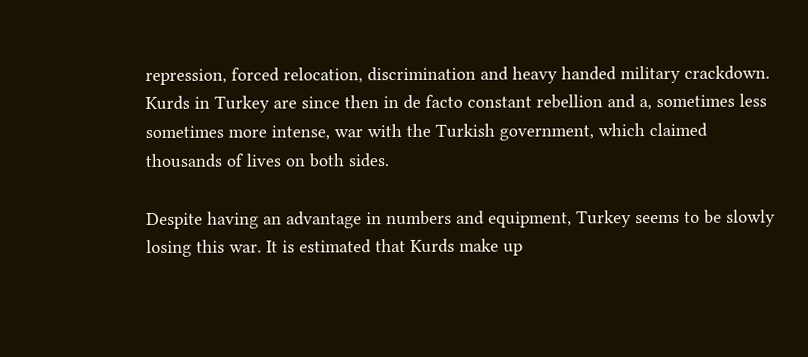repression, forced relocation, discrimination and heavy handed military crackdown. Kurds in Turkey are since then in de facto constant rebellion and a, sometimes less sometimes more intense, war with the Turkish government, which claimed thousands of lives on both sides.

Despite having an advantage in numbers and equipment, Turkey seems to be slowly losing this war. It is estimated that Kurds make up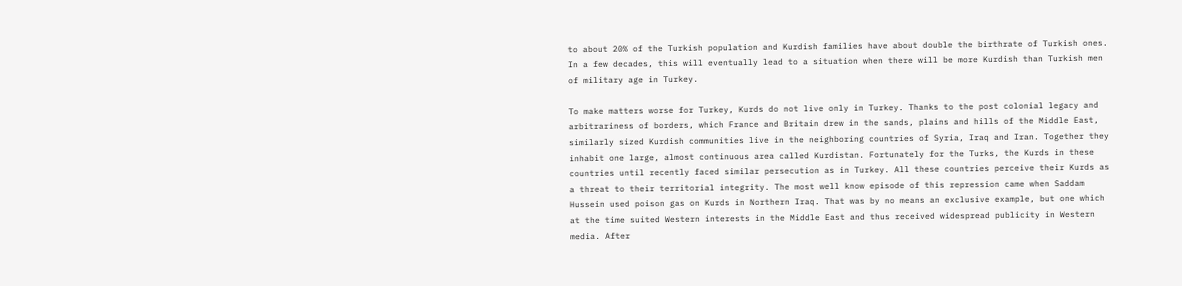to about 20% of the Turkish population and Kurdish families have about double the birthrate of Turkish ones. In a few decades, this will eventually lead to a situation when there will be more Kurdish than Turkish men of military age in Turkey.

To make matters worse for Turkey, Kurds do not live only in Turkey. Thanks to the post colonial legacy and arbitrariness of borders, which France and Britain drew in the sands, plains and hills of the Middle East, similarly sized Kurdish communities live in the neighboring countries of Syria, Iraq and Iran. Together they inhabit one large, almost continuous area called Kurdistan. Fortunately for the Turks, the Kurds in these countries until recently faced similar persecution as in Turkey. All these countries perceive their Kurds as a threat to their territorial integrity. The most well know episode of this repression came when Saddam Hussein used poison gas on Kurds in Northern Iraq. That was by no means an exclusive example, but one which at the time suited Western interests in the Middle East and thus received widespread publicity in Western media. After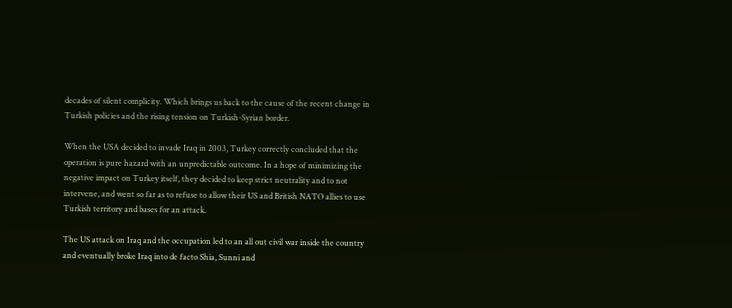decades of silent complicity. Which brings us back to the cause of the recent change in Turkish policies and the rising tension on Turkish-Syrian border.

When the USA decided to invade Iraq in 2003, Turkey correctly concluded that the operation is pure hazard with an unpredictable outcome. In a hope of minimizing the negative impact on Turkey itself, they decided to keep strict neutrality and to not intervene, and went so far as to refuse to allow their US and British NATO allies to use Turkish territory and bases for an attack.

The US attack on Iraq and the occupation led to an all out civil war inside the country and eventually broke Iraq into de facto Shia, Sunni and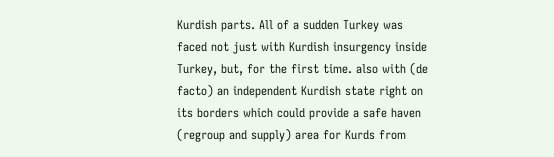Kurdish parts. All of a sudden Turkey was faced not just with Kurdish insurgency inside Turkey, but, for the first time. also with (de facto) an independent Kurdish state right on its borders which could provide a safe haven (regroup and supply) area for Kurds from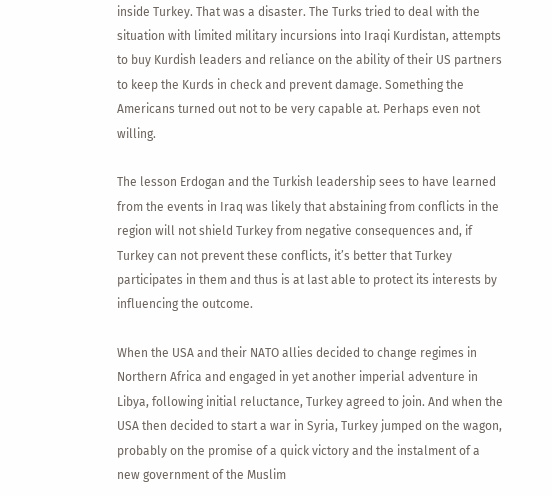inside Turkey. That was a disaster. The Turks tried to deal with the situation with limited military incursions into Iraqi Kurdistan, attempts to buy Kurdish leaders and reliance on the ability of their US partners to keep the Kurds in check and prevent damage. Something the Americans turned out not to be very capable at. Perhaps even not willing.

The lesson Erdogan and the Turkish leadership sees to have learned from the events in Iraq was likely that abstaining from conflicts in the region will not shield Turkey from negative consequences and, if Turkey can not prevent these conflicts, it’s better that Turkey participates in them and thus is at last able to protect its interests by influencing the outcome.

When the USA and their NATO allies decided to change regimes in Northern Africa and engaged in yet another imperial adventure in Libya, following initial reluctance, Turkey agreed to join. And when the USA then decided to start a war in Syria, Turkey jumped on the wagon, probably on the promise of a quick victory and the instalment of a new government of the Muslim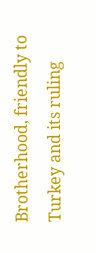Brotherhood, friendly to Turkey and its ruling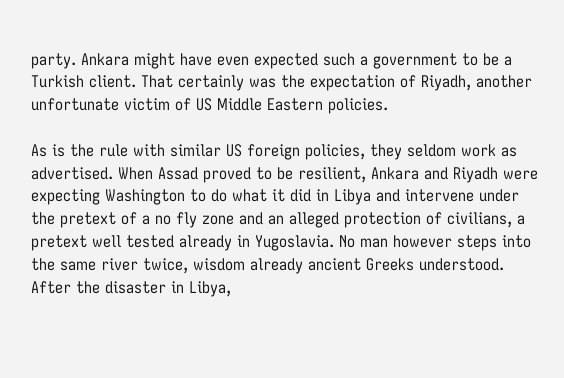party. Ankara might have even expected such a government to be a Turkish client. That certainly was the expectation of Riyadh, another unfortunate victim of US Middle Eastern policies.

As is the rule with similar US foreign policies, they seldom work as advertised. When Assad proved to be resilient, Ankara and Riyadh were expecting Washington to do what it did in Libya and intervene under the pretext of a no fly zone and an alleged protection of civilians, a pretext well tested already in Yugoslavia. No man however steps into the same river twice, wisdom already ancient Greeks understood. After the disaster in Libya,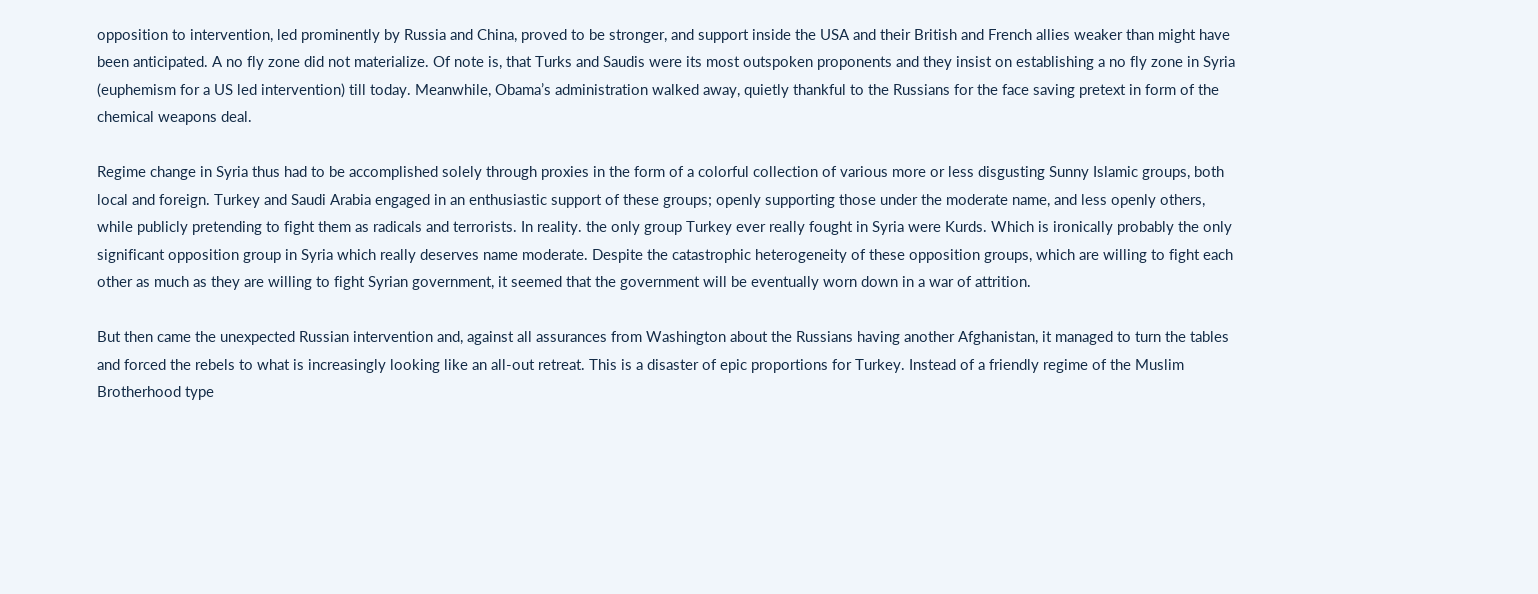opposition to intervention, led prominently by Russia and China, proved to be stronger, and support inside the USA and their British and French allies weaker than might have been anticipated. A no fly zone did not materialize. Of note is, that Turks and Saudis were its most outspoken proponents and they insist on establishing a no fly zone in Syria (euphemism for a US led intervention) till today. Meanwhile, Obama’s administration walked away, quietly thankful to the Russians for the face saving pretext in form of the chemical weapons deal.

Regime change in Syria thus had to be accomplished solely through proxies in the form of a colorful collection of various more or less disgusting Sunny Islamic groups, both local and foreign. Turkey and Saudi Arabia engaged in an enthusiastic support of these groups; openly supporting those under the moderate name, and less openly others, while publicly pretending to fight them as radicals and terrorists. In reality. the only group Turkey ever really fought in Syria were Kurds. Which is ironically probably the only significant opposition group in Syria which really deserves name moderate. Despite the catastrophic heterogeneity of these opposition groups, which are willing to fight each other as much as they are willing to fight Syrian government, it seemed that the government will be eventually worn down in a war of attrition.

But then came the unexpected Russian intervention and, against all assurances from Washington about the Russians having another Afghanistan, it managed to turn the tables and forced the rebels to what is increasingly looking like an all-out retreat. This is a disaster of epic proportions for Turkey. Instead of a friendly regime of the Muslim Brotherhood type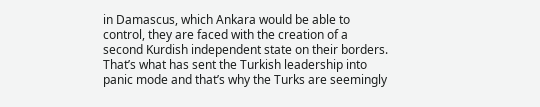in Damascus, which Ankara would be able to control, they are faced with the creation of a second Kurdish independent state on their borders. That’s what has sent the Turkish leadership into panic mode and that’s why the Turks are seemingly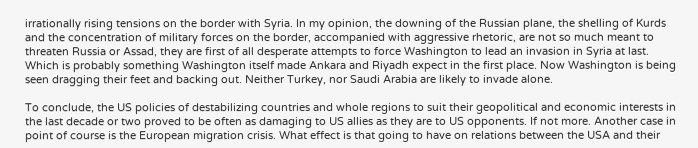irrationally rising tensions on the border with Syria. In my opinion, the downing of the Russian plane, the shelling of Kurds and the concentration of military forces on the border, accompanied with aggressive rhetoric, are not so much meant to threaten Russia or Assad, they are first of all desperate attempts to force Washington to lead an invasion in Syria at last. Which is probably something Washington itself made Ankara and Riyadh expect in the first place. Now Washington is being seen dragging their feet and backing out. Neither Turkey, nor Saudi Arabia are likely to invade alone.

To conclude, the US policies of destabilizing countries and whole regions to suit their geopolitical and economic interests in the last decade or two proved to be often as damaging to US allies as they are to US opponents. If not more. Another case in point of course is the European migration crisis. What effect is that going to have on relations between the USA and their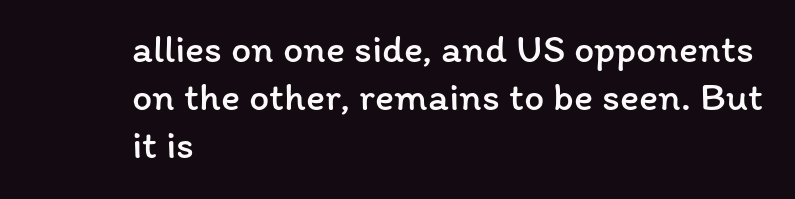allies on one side, and US opponents on the other, remains to be seen. But it is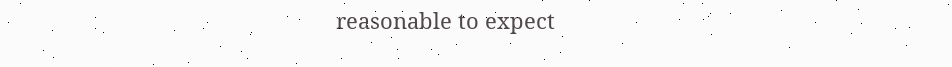reasonable to expect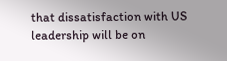that dissatisfaction with US leadership will be on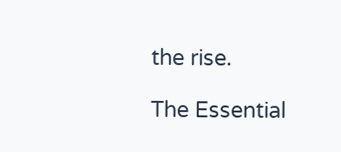the rise.

The Essential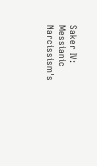Saker IV: Messianic Narcissism's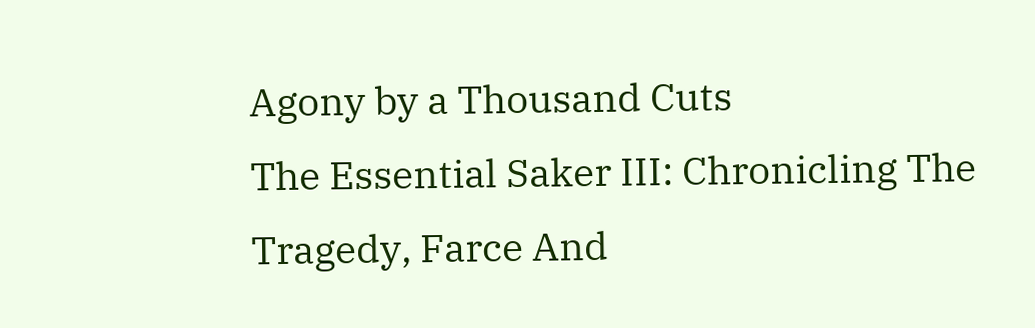Agony by a Thousand Cuts
The Essential Saker III: Chronicling The Tragedy, Farce And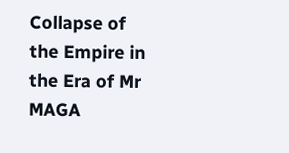Collapse of the Empire in the Era of Mr MAGA